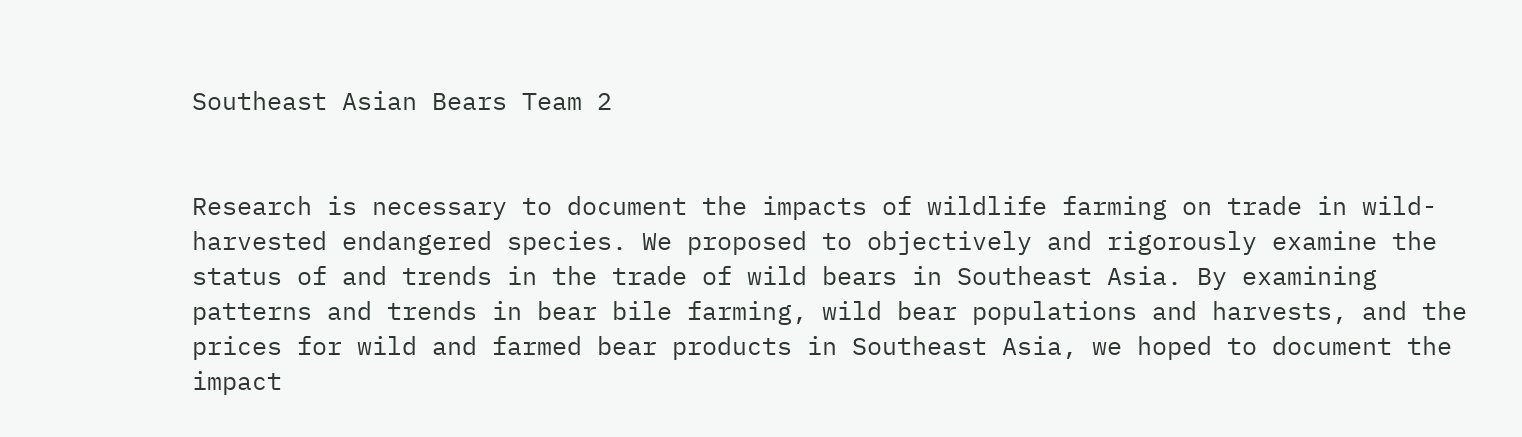Southeast Asian Bears Team 2


Research is necessary to document the impacts of wildlife farming on trade in wild-harvested endangered species. We proposed to objectively and rigorously examine the status of and trends in the trade of wild bears in Southeast Asia. By examining patterns and trends in bear bile farming, wild bear populations and harvests, and the prices for wild and farmed bear products in Southeast Asia, we hoped to document the impact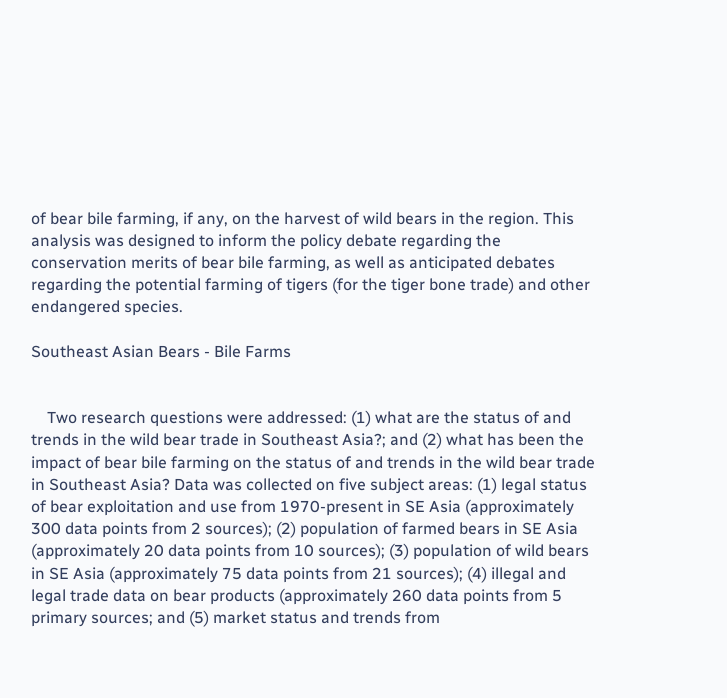of bear bile farming, if any, on the harvest of wild bears in the region. This analysis was designed to inform the policy debate regarding the conservation merits of bear bile farming, as well as anticipated debates regarding the potential farming of tigers (for the tiger bone trade) and other endangered species.

Southeast Asian Bears - Bile Farms


    Two research questions were addressed: (1) what are the status of and trends in the wild bear trade in Southeast Asia?; and (2) what has been the impact of bear bile farming on the status of and trends in the wild bear trade in Southeast Asia? Data was collected on five subject areas: (1) legal status of bear exploitation and use from 1970-present in SE Asia (approximately 300 data points from 2 sources); (2) population of farmed bears in SE Asia (approximately 20 data points from 10 sources); (3) population of wild bears in SE Asia (approximately 75 data points from 21 sources); (4) illegal and legal trade data on bear products (approximately 260 data points from 5 primary sources; and (5) market status and trends from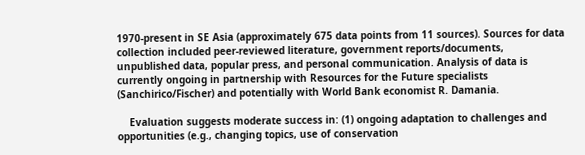1970-present in SE Asia (approximately 675 data points from 11 sources). Sources for data collection included peer-reviewed literature, government reports/documents, unpublished data, popular press, and personal communication. Analysis of data is currently ongoing in partnership with Resources for the Future specialists (Sanchirico/Fischer) and potentially with World Bank economist R. Damania.

    Evaluation suggests moderate success in: (1) ongoing adaptation to challenges and opportunities (e.g., changing topics, use of conservation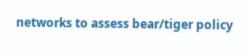networks to assess bear/tiger policy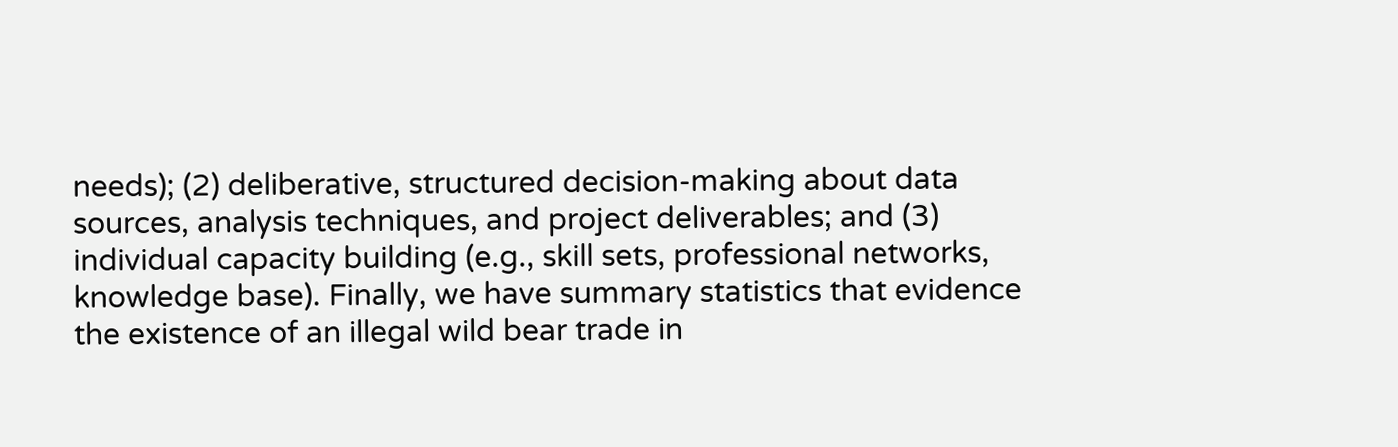needs); (2) deliberative, structured decision-making about data sources, analysis techniques, and project deliverables; and (3) individual capacity building (e.g., skill sets, professional networks, knowledge base). Finally, we have summary statistics that evidence the existence of an illegal wild bear trade in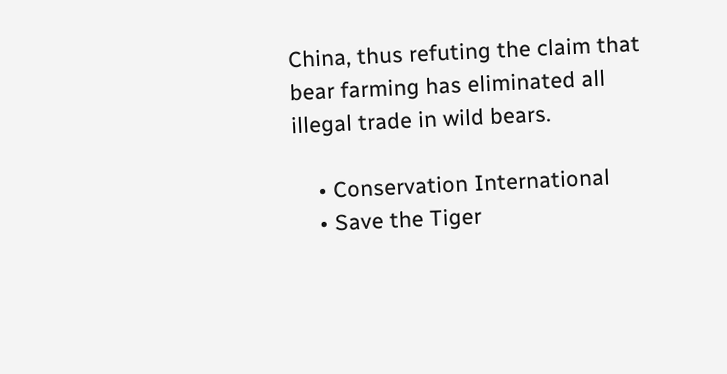China, thus refuting the claim that bear farming has eliminated all illegal trade in wild bears.

    • Conservation International
    • Save the Tiger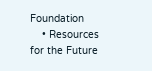Foundation
    • Resources for the Future